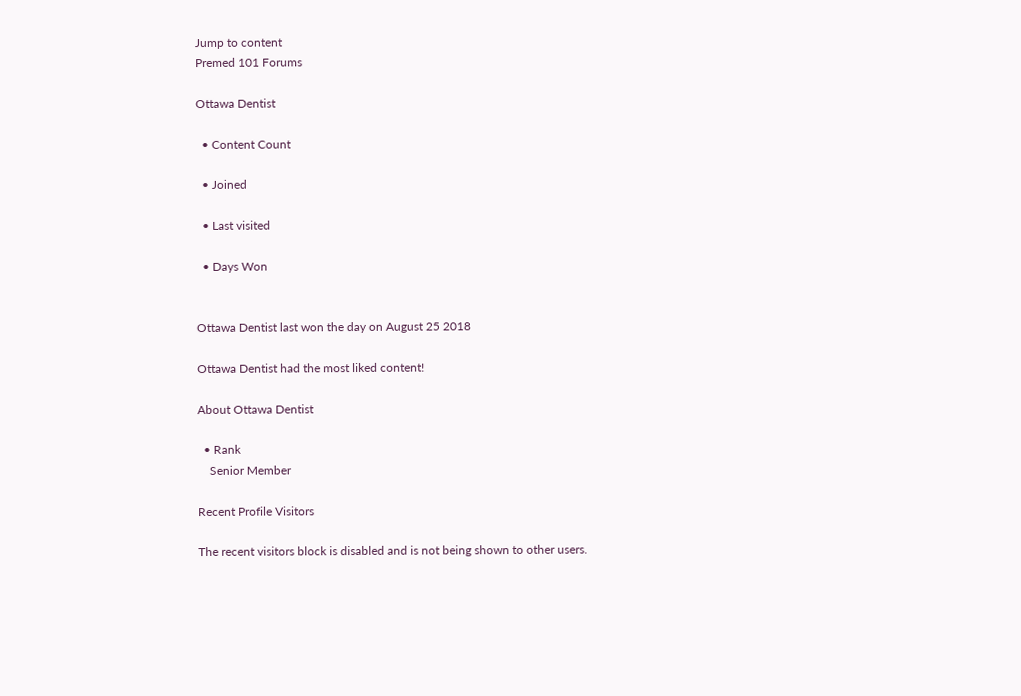Jump to content
Premed 101 Forums

Ottawa Dentist

  • Content Count

  • Joined

  • Last visited

  • Days Won


Ottawa Dentist last won the day on August 25 2018

Ottawa Dentist had the most liked content!

About Ottawa Dentist

  • Rank
    Senior Member

Recent Profile Visitors

The recent visitors block is disabled and is not being shown to other users.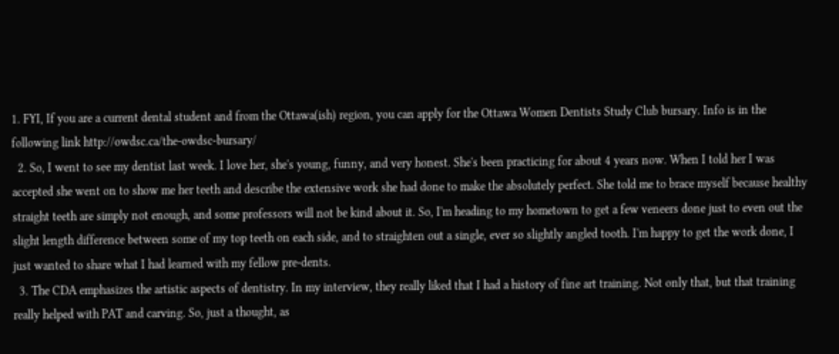1. FYI, If you are a current dental student and from the Ottawa(ish) region, you can apply for the Ottawa Women Dentists Study Club bursary. Info is in the following link http://owdsc.ca/the-owdsc-bursary/
  2. So, I went to see my dentist last week. I love her, she's young, funny, and very honest. She's been practicing for about 4 years now. When I told her I was accepted she went on to show me her teeth and describe the extensive work she had done to make the absolutely perfect. She told me to brace myself because healthy straight teeth are simply not enough, and some professors will not be kind about it. So, I'm heading to my hometown to get a few veneers done just to even out the slight length difference between some of my top teeth on each side, and to straighten out a single, ever so slightly angled tooth. I'm happy to get the work done, I just wanted to share what I had learned with my fellow pre-dents.
  3. The CDA emphasizes the artistic aspects of dentistry. In my interview, they really liked that I had a history of fine art training. Not only that, but that training really helped with PAT and carving. So, just a thought, as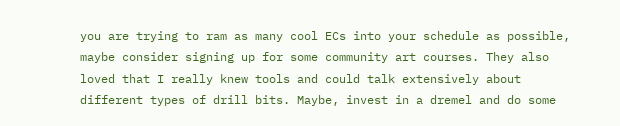you are trying to ram as many cool ECs into your schedule as possible, maybe consider signing up for some community art courses. They also loved that I really knew tools and could talk extensively about different types of drill bits. Maybe, invest in a dremel and do some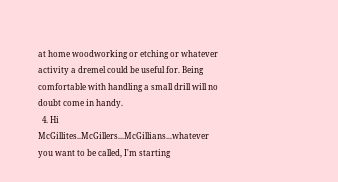at home woodworking or etching or whatever activity a dremel could be useful for. Being comfortable with handling a small drill will no doubt come in handy.
  4. Hi McGillites..McGillers...McGillians...whatever you want to be called, I'm starting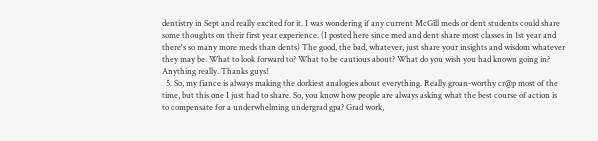dentistry in Sept and really excited for it. I was wondering if any current McGill meds or dent students could share some thoughts on their first year experience. (I posted here since med and dent share most classes in 1st year and there's so many more meds than dents) The good, the bad, whatever, just share your insights and wisdom whatever they may be. What to look forward to? What to be cautious about? What do you wish you had known going in? Anything really. Thanks guys!
  5. So, my fiance is always making the dorkiest analogies about everything. Really groan-worthy cr@p most of the time, but this one I just had to share. So, you know how people are always asking what the best course of action is to compensate for a underwhelming undergrad gpa? Grad work,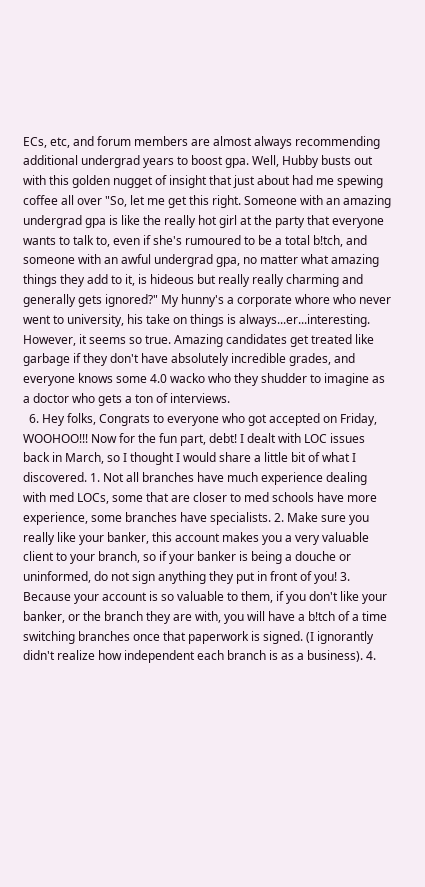ECs, etc, and forum members are almost always recommending additional undergrad years to boost gpa. Well, Hubby busts out with this golden nugget of insight that just about had me spewing coffee all over "So, let me get this right. Someone with an amazing undergrad gpa is like the really hot girl at the party that everyone wants to talk to, even if she's rumoured to be a total b!tch, and someone with an awful undergrad gpa, no matter what amazing things they add to it, is hideous but really really charming and generally gets ignored?" My hunny's a corporate whore who never went to university, his take on things is always...er...interesting. However, it seems so true. Amazing candidates get treated like garbage if they don't have absolutely incredible grades, and everyone knows some 4.0 wacko who they shudder to imagine as a doctor who gets a ton of interviews.
  6. Hey folks, Congrats to everyone who got accepted on Friday, WOOHOO!!! Now for the fun part, debt! I dealt with LOC issues back in March, so I thought I would share a little bit of what I discovered. 1. Not all branches have much experience dealing with med LOCs, some that are closer to med schools have more experience, some branches have specialists. 2. Make sure you really like your banker, this account makes you a very valuable client to your branch, so if your banker is being a douche or uninformed, do not sign anything they put in front of you! 3. Because your account is so valuable to them, if you don't like your banker, or the branch they are with, you will have a b!tch of a time switching branches once that paperwork is signed. (I ignorantly didn't realize how independent each branch is as a business). 4.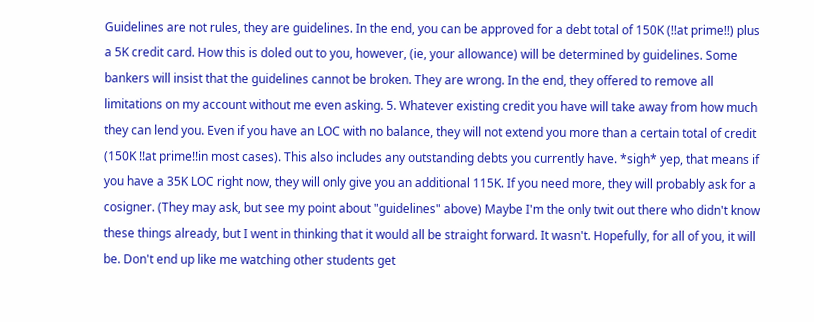Guidelines are not rules, they are guidelines. In the end, you can be approved for a debt total of 150K (!!at prime!!) plus a 5K credit card. How this is doled out to you, however, (ie, your allowance) will be determined by guidelines. Some bankers will insist that the guidelines cannot be broken. They are wrong. In the end, they offered to remove all limitations on my account without me even asking. 5. Whatever existing credit you have will take away from how much they can lend you. Even if you have an LOC with no balance, they will not extend you more than a certain total of credit (150K !!at prime!!in most cases). This also includes any outstanding debts you currently have. *sigh* yep, that means if you have a 35K LOC right now, they will only give you an additional 115K. If you need more, they will probably ask for a cosigner. (They may ask, but see my point about "guidelines" above) Maybe I'm the only twit out there who didn't know these things already, but I went in thinking that it would all be straight forward. It wasn't. Hopefully, for all of you, it will be. Don't end up like me watching other students get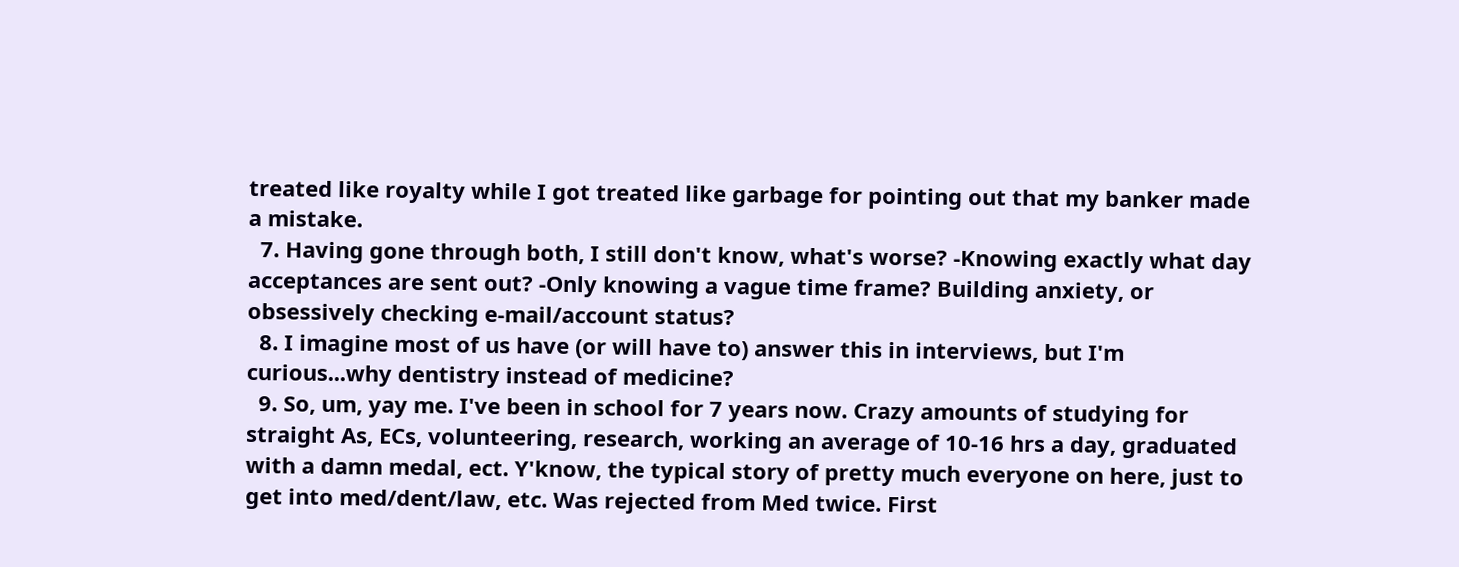treated like royalty while I got treated like garbage for pointing out that my banker made a mistake.
  7. Having gone through both, I still don't know, what's worse? -Knowing exactly what day acceptances are sent out? -Only knowing a vague time frame? Building anxiety, or obsessively checking e-mail/account status?
  8. I imagine most of us have (or will have to) answer this in interviews, but I'm curious...why dentistry instead of medicine?
  9. So, um, yay me. I've been in school for 7 years now. Crazy amounts of studying for straight As, ECs, volunteering, research, working an average of 10-16 hrs a day, graduated with a damn medal, ect. Y'know, the typical story of pretty much everyone on here, just to get into med/dent/law, etc. Was rejected from Med twice. First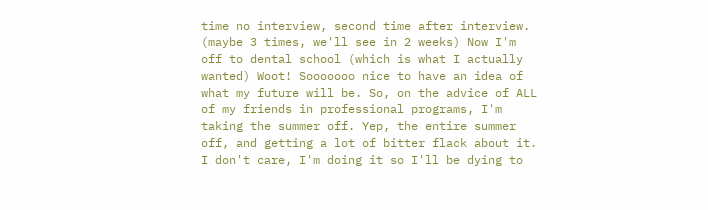time no interview, second time after interview. (maybe 3 times, we'll see in 2 weeks) Now I'm off to dental school (which is what I actually wanted) Woot! Sooooooo nice to have an idea of what my future will be. So, on the advice of ALL of my friends in professional programs, I'm taking the summer off. Yep, the entire summer off, and getting a lot of bitter flack about it. I don't care, I'm doing it so I'll be dying to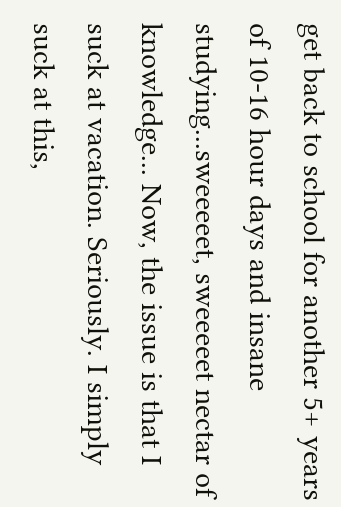get back to school for another 5+ years of 10-16 hour days and insane studying...sweeeeet, sweeeeet nectar of knowledge... Now, the issue is that I suck at vacation. Seriously. I simply suck at this,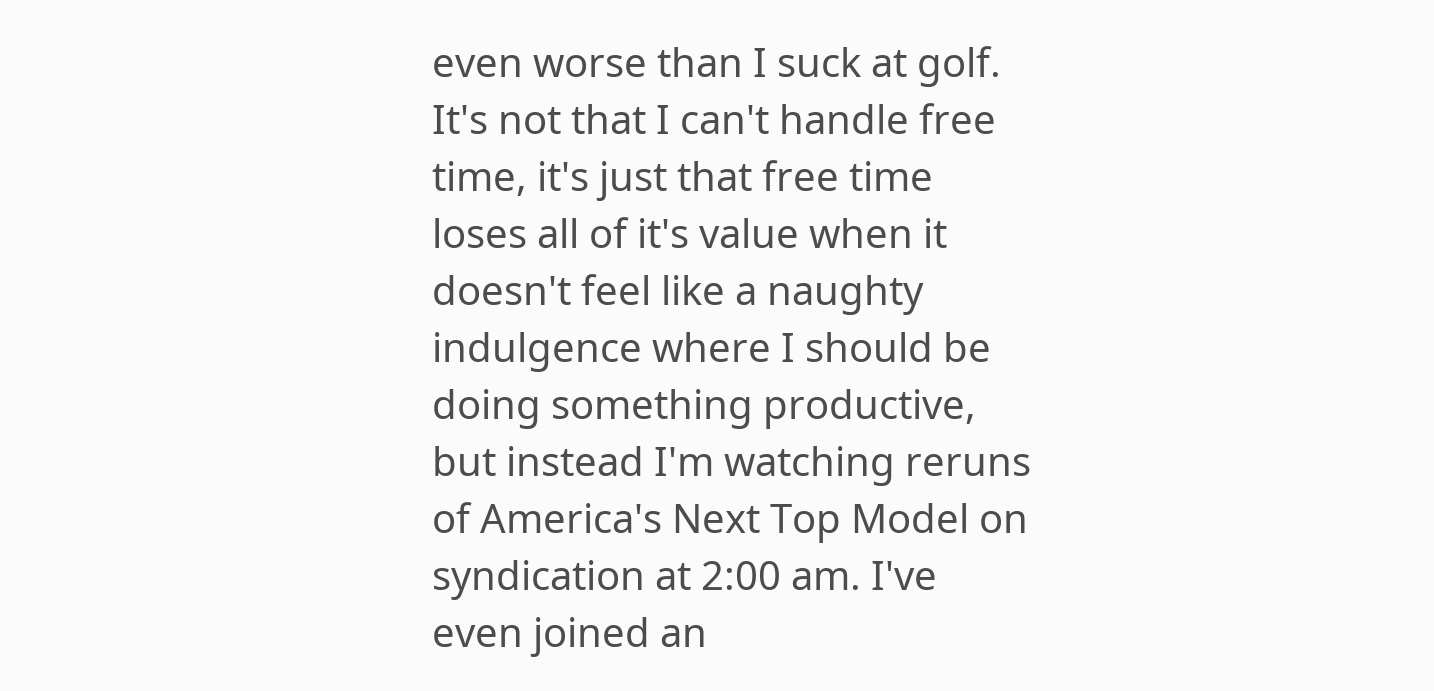even worse than I suck at golf. It's not that I can't handle free time, it's just that free time loses all of it's value when it doesn't feel like a naughty indulgence where I should be doing something productive, but instead I'm watching reruns of America's Next Top Model on syndication at 2:00 am. I've even joined an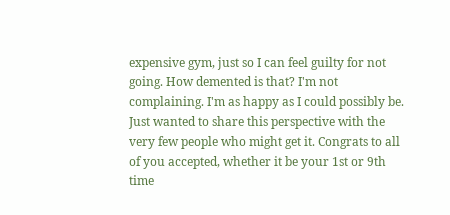expensive gym, just so I can feel guilty for not going. How demented is that? I'm not complaining. I'm as happy as I could possibly be. Just wanted to share this perspective with the very few people who might get it. Congrats to all of you accepted, whether it be your 1st or 9th time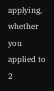applying, whether you applied to 2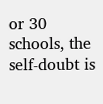or 30 schools, the self-doubt is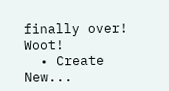finally over! Woot!
  • Create New...